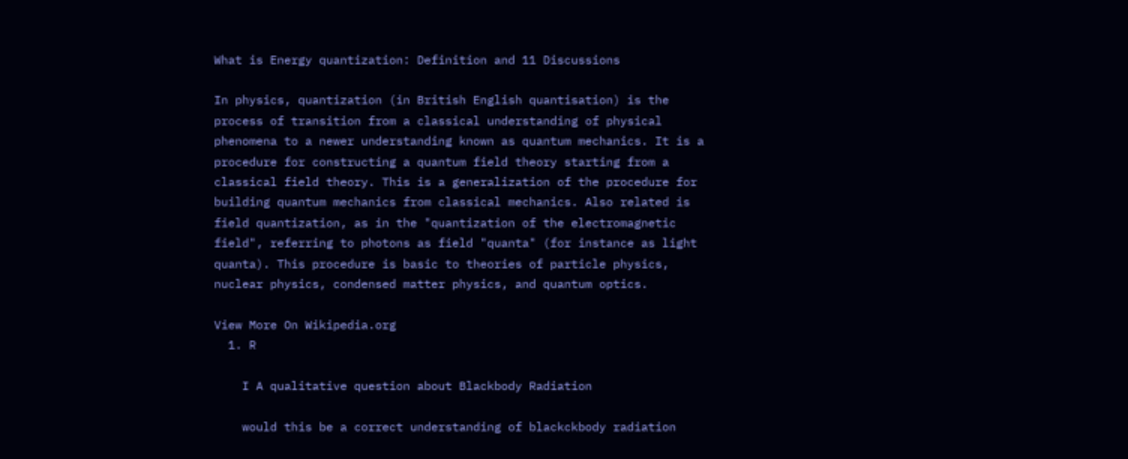What is Energy quantization: Definition and 11 Discussions

In physics, quantization (in British English quantisation) is the process of transition from a classical understanding of physical phenomena to a newer understanding known as quantum mechanics. It is a procedure for constructing a quantum field theory starting from a classical field theory. This is a generalization of the procedure for building quantum mechanics from classical mechanics. Also related is field quantization, as in the "quantization of the electromagnetic field", referring to photons as field "quanta" (for instance as light quanta). This procedure is basic to theories of particle physics, nuclear physics, condensed matter physics, and quantum optics.

View More On Wikipedia.org
  1. R

    I A qualitative question about Blackbody Radiation

    would this be a correct understanding of blackckbody radiation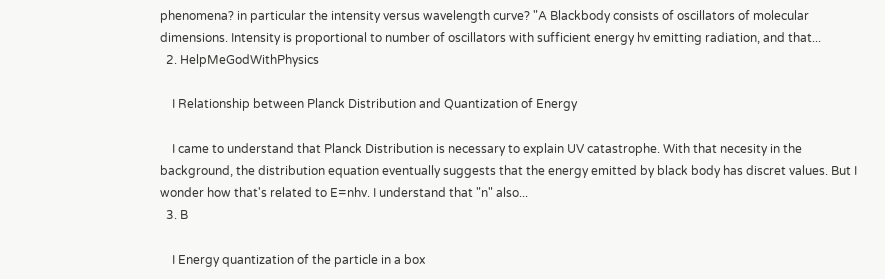phenomena? in particular the intensity versus wavelength curve? "A Blackbody consists of oscillators of molecular dimensions. Intensity is proportional to number of oscillators with sufficient energy hv emitting radiation, and that...
  2. HelpMeGodWithPhysics

    I Relationship between Planck Distribution and Quantization of Energy

    I came to understand that Planck Distribution is necessary to explain UV catastrophe. With that necesity in the background, the distribution equation eventually suggests that the energy emitted by black body has discret values. But I wonder how that's related to E=nhv. I understand that "n" also...
  3. B

    I Energy quantization of the particle in a box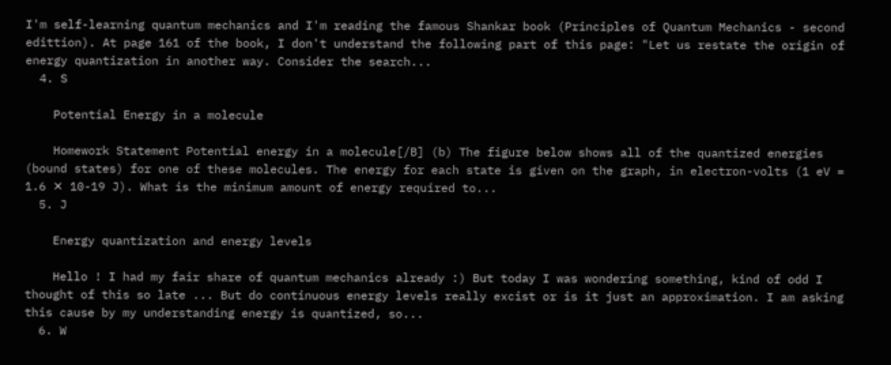I'm self-learning quantum mechanics and I'm reading the famous Shankar book (Principles of Quantum Mechanics - second edittion). At page 161 of the book, I don't understand the following part of this page: "Let us restate the origin of energy quantization in another way. Consider the search...
  4. S

    Potential Energy in a molecule

    Homework Statement Potential energy in a molecule[/B] (b) The figure below shows all of the quantized energies (bound states) for one of these molecules. The energy for each state is given on the graph, in electron-volts (1 eV = 1.6 ✕ 10-19 J). What is the minimum amount of energy required to...
  5. J

    Energy quantization and energy levels

    Hello ! I had my fair share of quantum mechanics already :) But today I was wondering something, kind of odd I thought of this so late ... But do continuous energy levels really excist or is it just an approximation. I am asking this cause by my understanding energy is quantized, so...
  6. W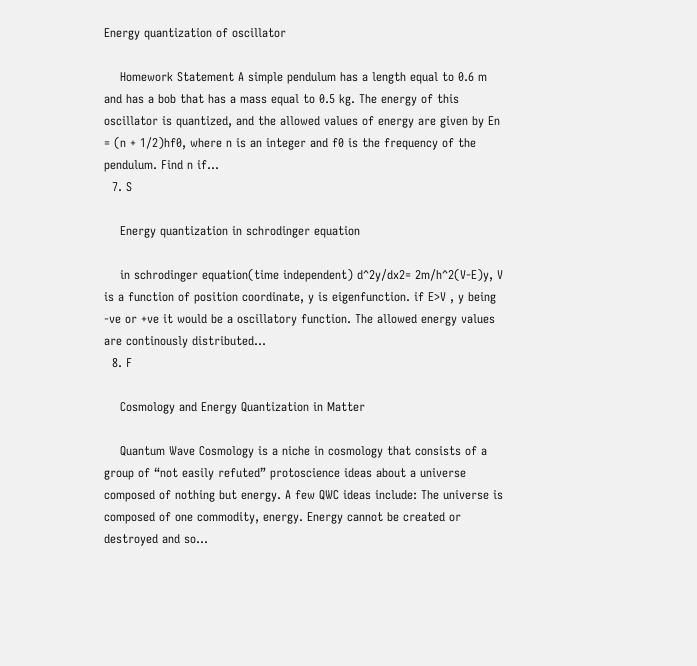Energy quantization of oscillator

    Homework Statement A simple pendulum has a length equal to 0.6 m and has a bob that has a mass equal to 0.5 kg. The energy of this oscillator is quantized, and the allowed values of energy are given by En = (n + 1/2)hf0, where n is an integer and f0 is the frequency of the pendulum. Find n if...
  7. S

    Energy quantization in schrodinger equation

    in schrodinger equation(time independent) d^2y/dx2= 2m/h^2(V-E)y, V is a function of position coordinate, y is eigenfunction. if E>V , y being -ve or +ve it would be a oscillatory function. The allowed energy values are continously distributed...
  8. F

    Cosmology and Energy Quantization in Matter

    Quantum Wave Cosmology is a niche in cosmology that consists of a group of “not easily refuted” protoscience ideas about a universe composed of nothing but energy. A few QWC ideas include: The universe is composed of one commodity, energy. Energy cannot be created or destroyed and so...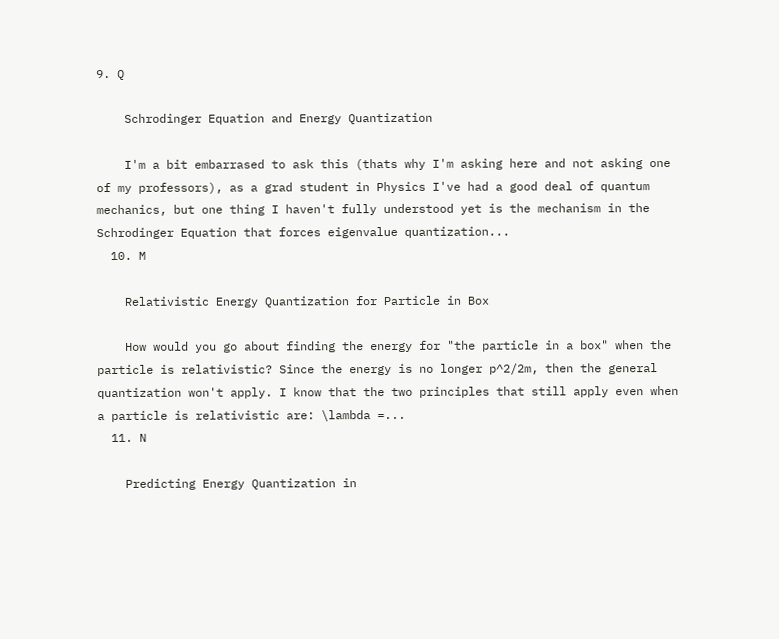9. Q

    Schrodinger Equation and Energy Quantization

    I'm a bit embarrased to ask this (thats why I'm asking here and not asking one of my professors), as a grad student in Physics I've had a good deal of quantum mechanics, but one thing I haven't fully understood yet is the mechanism in the Schrodinger Equation that forces eigenvalue quantization...
  10. M

    Relativistic Energy Quantization for Particle in Box

    How would you go about finding the energy for "the particle in a box" when the particle is relativistic? Since the energy is no longer p^2/2m, then the general quantization won't apply. I know that the two principles that still apply even when a particle is relativistic are: \lambda =...
  11. N

    Predicting Energy Quantization in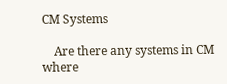CM Systems

    Are there any systems in CM where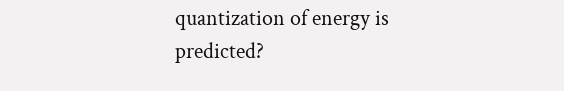quantization of energy is predicted?